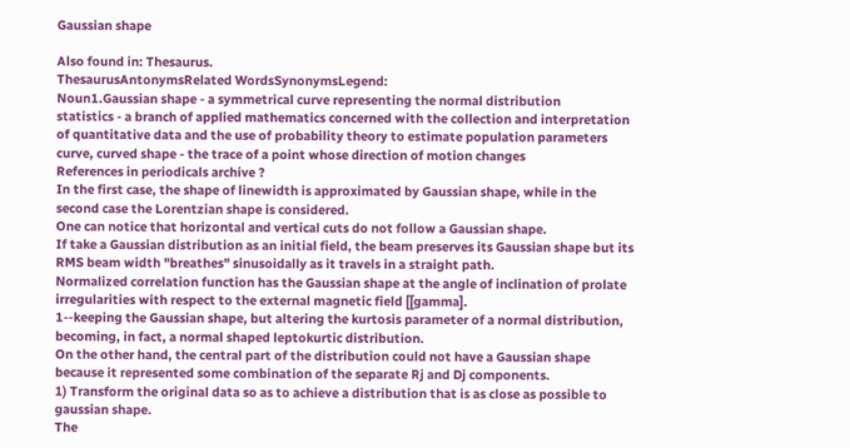Gaussian shape

Also found in: Thesaurus.
ThesaurusAntonymsRelated WordsSynonymsLegend:
Noun1.Gaussian shape - a symmetrical curve representing the normal distribution
statistics - a branch of applied mathematics concerned with the collection and interpretation of quantitative data and the use of probability theory to estimate population parameters
curve, curved shape - the trace of a point whose direction of motion changes
References in periodicals archive ?
In the first case, the shape of linewidth is approximated by Gaussian shape, while in the second case the Lorentzian shape is considered.
One can notice that horizontal and vertical cuts do not follow a Gaussian shape.
If take a Gaussian distribution as an initial field, the beam preserves its Gaussian shape but its RMS beam width "breathes" sinusoidally as it travels in a straight path.
Normalized correlation function has the Gaussian shape at the angle of inclination of prolate irregularities with respect to the external magnetic field [[gamma].
1--keeping the Gaussian shape, but altering the kurtosis parameter of a normal distribution, becoming, in fact, a normal shaped leptokurtic distribution.
On the other hand, the central part of the distribution could not have a Gaussian shape because it represented some combination of the separate Rj and Dj components.
1) Transform the original data so as to achieve a distribution that is as close as possible to gaussian shape.
The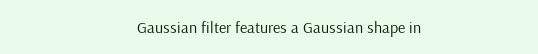Gaussian filter features a Gaussian shape in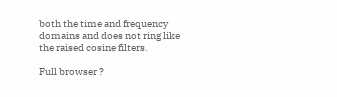both the time and frequency domains and does not ring like the raised cosine filters.

Full browser ?